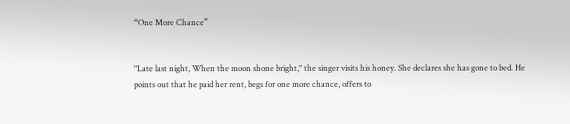“One More Chance”


"Late last night, When the moon shone bright," the singer visits his honey. She declares she has gone to bed. He points out that he paid her rent, begs for one more chance, offers to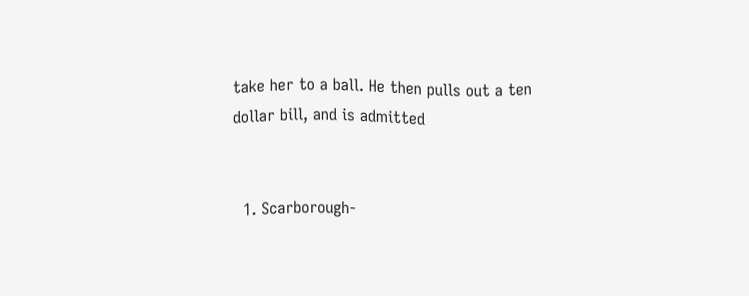take her to a ball. He then pulls out a ten dollar bill, and is admitted


  1. Scarborough-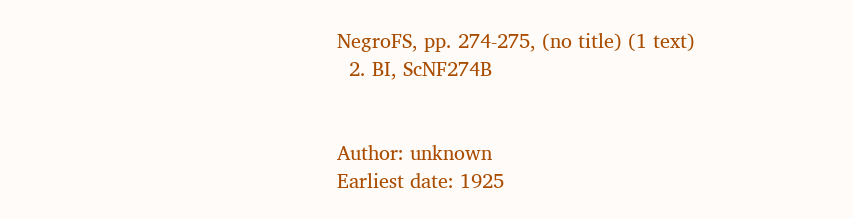NegroFS, pp. 274-275, (no title) (1 text)
  2. BI, ScNF274B


Author: unknown
Earliest date: 1925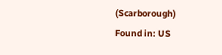(Scarborough)
Found in: US